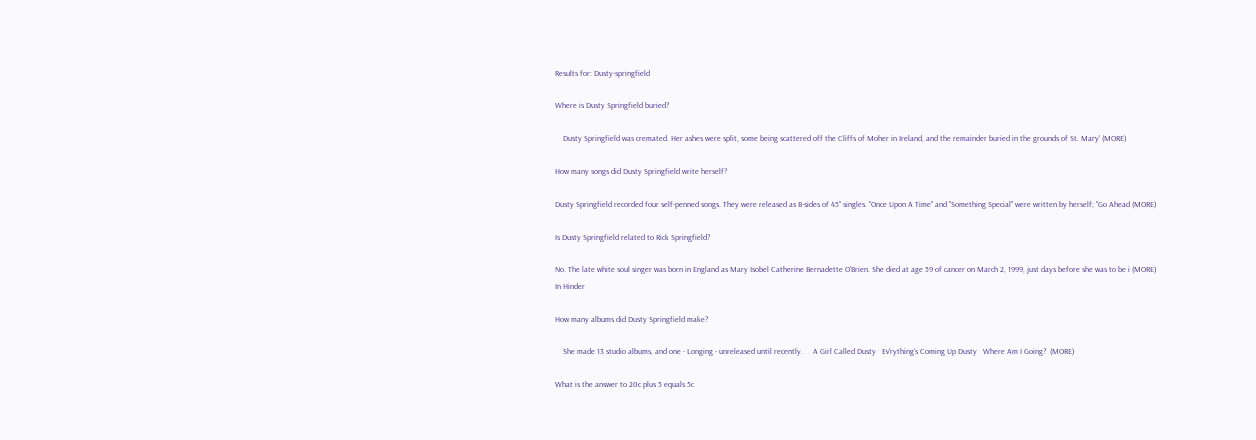Results for: Dusty-springfield

Where is Dusty Springfield buried?

    Dusty Springfield was cremated. Her ashes were split, some being scattered off the Cliffs of Moher in Ireland, and the remainder buried in the grounds of St. Mary' (MORE)

How many songs did Dusty Springfield write herself?

Dusty Springfield recorded four self-penned songs. They were released as B-sides of 45" singles. "Once Upon A Time" and "Something Special" were written by herself; "Go Ahead (MORE)

Is Dusty Springfield related to Rick Springfield?

No. The late white soul singer was born in England as Mary Isobel Catherine Bernadette O'Brien. She died at age 59 of cancer on March 2, 1999, just days before she was to be i (MORE)
In Hinder

How many albums did Dusty Springfield make?

    She made 13 studio albums, and one - Longing - unreleased until recently.     A Girl Called Dusty   Ev'rything's Coming Up Dusty   Where Am I Going?  (MORE)

What is the answer to 20c plus 5 equals 5c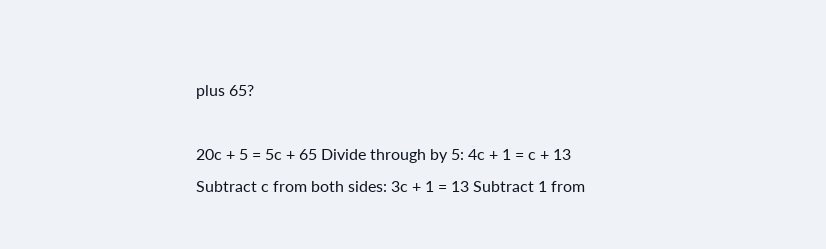plus 65?

20c + 5 = 5c + 65 Divide through by 5: 4c + 1 = c + 13 Subtract c from both sides: 3c + 1 = 13 Subtract 1 from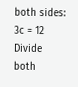both sides: 3c = 12 Divide both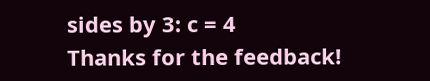sides by 3: c = 4
Thanks for the feedback!